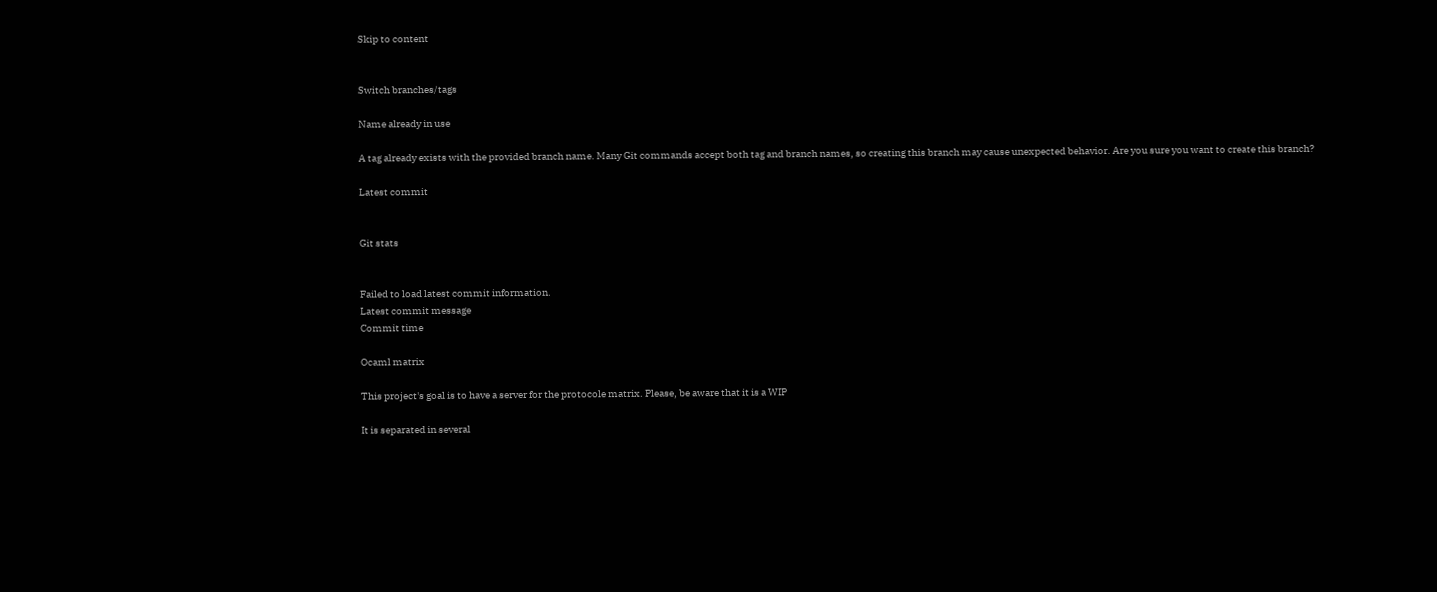Skip to content


Switch branches/tags

Name already in use

A tag already exists with the provided branch name. Many Git commands accept both tag and branch names, so creating this branch may cause unexpected behavior. Are you sure you want to create this branch?

Latest commit


Git stats


Failed to load latest commit information.
Latest commit message
Commit time

Ocaml matrix

This project's goal is to have a server for the protocole matrix. Please, be aware that it is a WIP

It is separated in several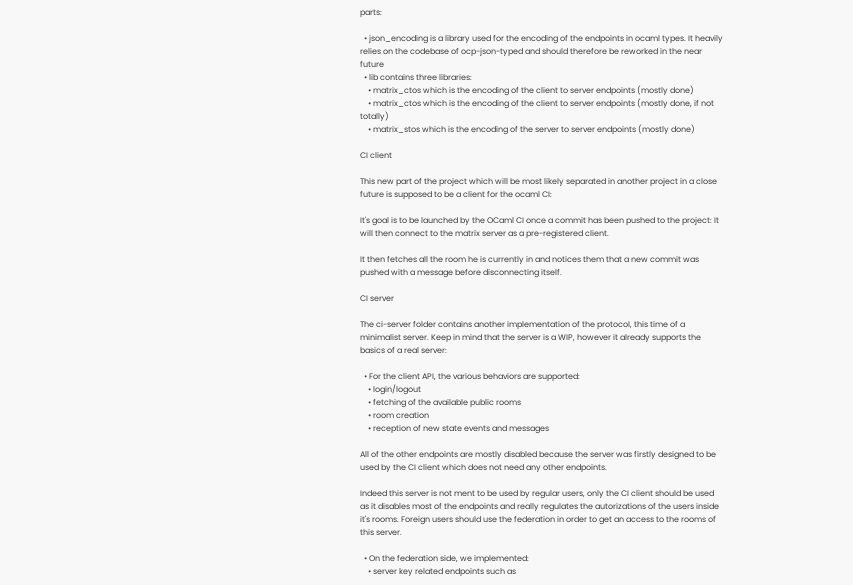parts:

  • json_encoding is a library used for the encoding of the endpoints in ocaml types. It heavily relies on the codebase of ocp-json-typed and should therefore be reworked in the near future
  • lib contains three libraries:
    • matrix_ctos which is the encoding of the client to server endpoints (mostly done)
    • matrix_ctos which is the encoding of the client to server endpoints (mostly done, if not totally)
    • matrix_stos which is the encoding of the server to server endpoints (mostly done)

CI client

This new part of the project which will be most likely separated in another project in a close future is supposed to be a client for the ocaml CI:

It's goal is to be launched by the OCaml CI once a commit has been pushed to the project: It will then connect to the matrix server as a pre-registered client.

It then fetches all the room he is currently in and notices them that a new commit was pushed with a message before disconnecting itself.

CI server

The ci-server folder contains another implementation of the protocol, this time of a minimalist server. Keep in mind that the server is a WIP, however it already supports the basics of a real server:

  • For the client API, the various behaviors are supported:
    • login/logout
    • fetching of the available public rooms
    • room creation
    • reception of new state events and messages

All of the other endpoints are mostly disabled because the server was firstly designed to be used by the CI client which does not need any other endpoints.

Indeed this server is not ment to be used by regular users, only the CI client should be used as it disables most of the endpoints and really regulates the autorizations of the users inside it's rooms. Foreign users should use the federation in order to get an access to the rooms of this server.

  • On the federation side, we implemented:
    • server key related endpoints such as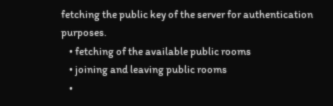fetching the public key of the server for authentication purposes.
    • fetching of the available public rooms
    • joining and leaving public rooms
    •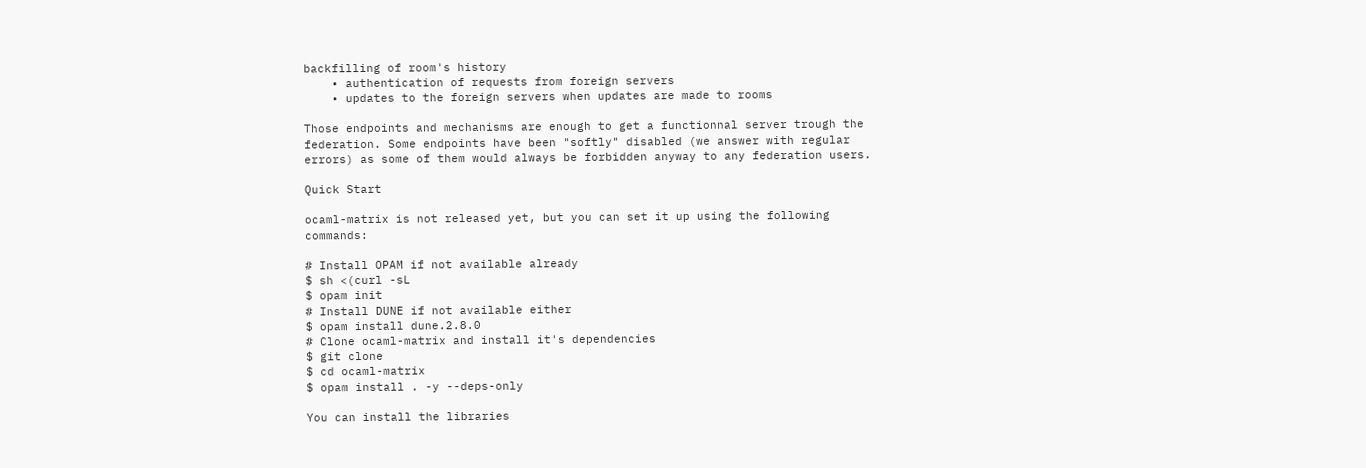backfilling of room's history
    • authentication of requests from foreign servers
    • updates to the foreign servers when updates are made to rooms

Those endpoints and mechanisms are enough to get a functionnal server trough the federation. Some endpoints have been "softly" disabled (we answer with regular errors) as some of them would always be forbidden anyway to any federation users.

Quick Start

ocaml-matrix is not released yet, but you can set it up using the following commands:

# Install OPAM if not available already
$ sh <(curl -sL
$ opam init
# Install DUNE if not available either
$ opam install dune.2.8.0
# Clone ocaml-matrix and install it's dependencies
$ git clone
$ cd ocaml-matrix
$ opam install . -y --deps-only

You can install the libraries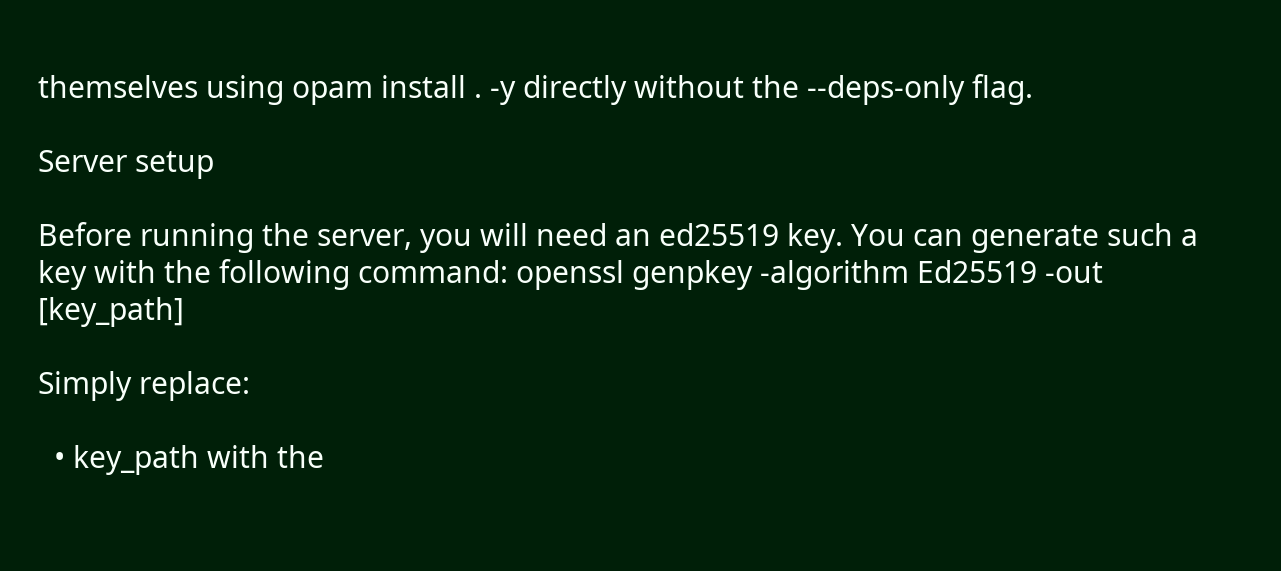themselves using opam install . -y directly without the --deps-only flag.

Server setup

Before running the server, you will need an ed25519 key. You can generate such a key with the following command: openssl genpkey -algorithm Ed25519 -out [key_path]

Simply replace:

  • key_path with the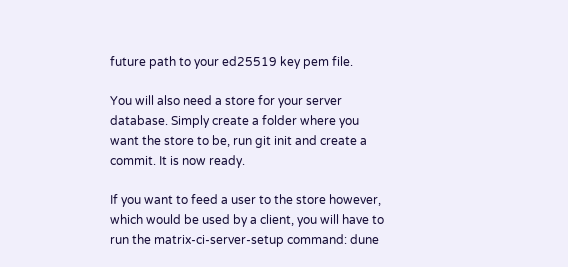future path to your ed25519 key pem file.

You will also need a store for your server database. Simply create a folder where you want the store to be, run git init and create a commit. It is now ready.

If you want to feed a user to the store however, which would be used by a client, you will have to run the matrix-ci-server-setup command: dune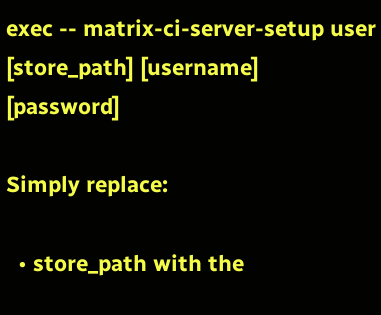exec -- matrix-ci-server-setup user [store_path] [username] [password]

Simply replace:

  • store_path with the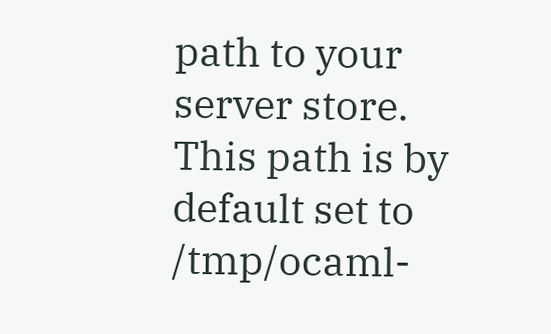path to your server store. This path is by default set to /tmp/ocaml-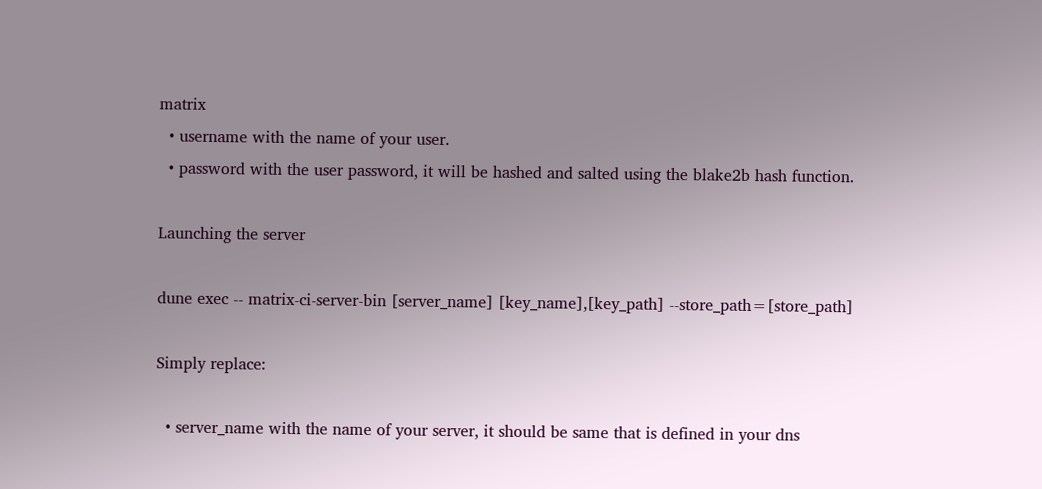matrix
  • username with the name of your user.
  • password with the user password, it will be hashed and salted using the blake2b hash function.

Launching the server

dune exec -- matrix-ci-server-bin [server_name] [key_name],[key_path] --store_path=[store_path]

Simply replace:

  • server_name with the name of your server, it should be same that is defined in your dns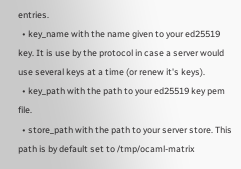entries.
  • key_name with the name given to your ed25519 key. It is use by the protocol in case a server would use several keys at a time (or renew it's keys).
  • key_path with the path to your ed25519 key pem file.
  • store_path with the path to your server store. This path is by default set to /tmp/ocaml-matrix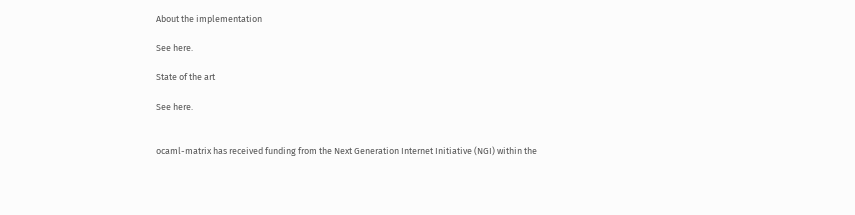About the implementation

See here.

State of the art

See here.


ocaml-matrix has received funding from the Next Generation Internet Initiative (NGI) within the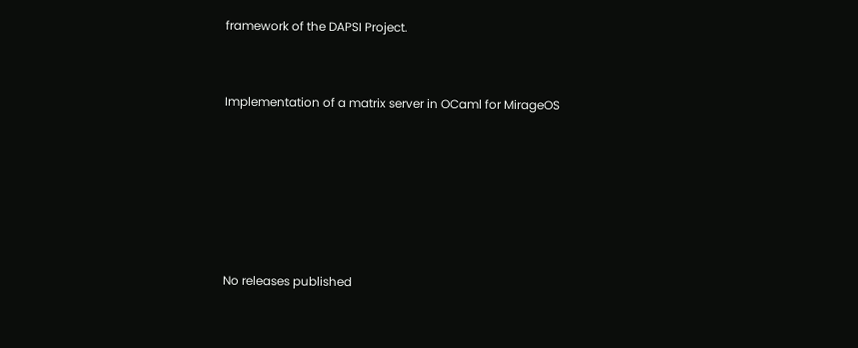framework of the DAPSI Project.


Implementation of a matrix server in OCaml for MirageOS






No releases published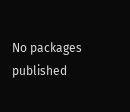No packages published